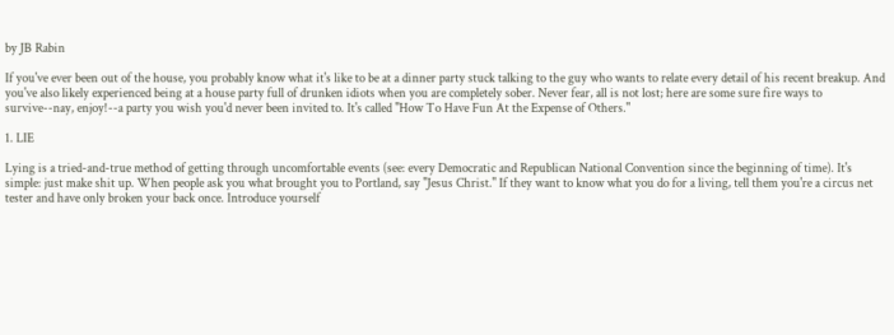by JB Rabin

If you've ever been out of the house, you probably know what it's like to be at a dinner party stuck talking to the guy who wants to relate every detail of his recent breakup. And you've also likely experienced being at a house party full of drunken idiots when you are completely sober. Never fear, all is not lost; here are some sure fire ways to survive--nay, enjoy!--a party you wish you'd never been invited to. It's called "How To Have Fun At the Expense of Others."

1. LIE

Lying is a tried-and-true method of getting through uncomfortable events (see: every Democratic and Republican National Convention since the beginning of time). It's simple: just make shit up. When people ask you what brought you to Portland, say "Jesus Christ." If they want to know what you do for a living, tell them you're a circus net tester and have only broken your back once. Introduce yourself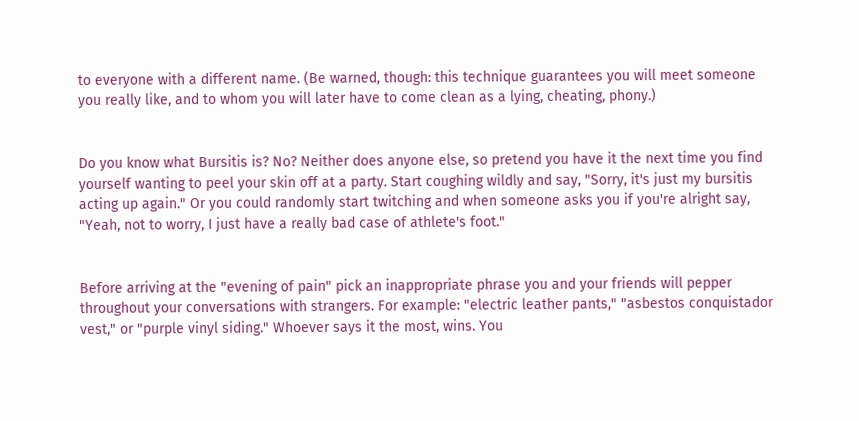to everyone with a different name. (Be warned, though: this technique guarantees you will meet someone you really like, and to whom you will later have to come clean as a lying, cheating, phony.)


Do you know what Bursitis is? No? Neither does anyone else, so pretend you have it the next time you find yourself wanting to peel your skin off at a party. Start coughing wildly and say, "Sorry, it's just my bursitis acting up again." Or you could randomly start twitching and when someone asks you if you're alright say, "Yeah, not to worry, I just have a really bad case of athlete's foot."


Before arriving at the "evening of pain" pick an inappropriate phrase you and your friends will pepper throughout your conversations with strangers. For example: "electric leather pants," "asbestos conquistador vest," or "purple vinyl siding." Whoever says it the most, wins. You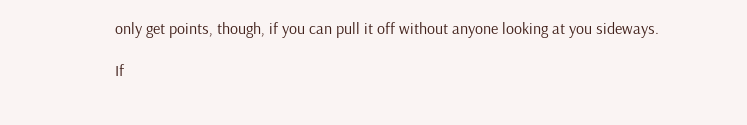only get points, though, if you can pull it off without anyone looking at you sideways.

If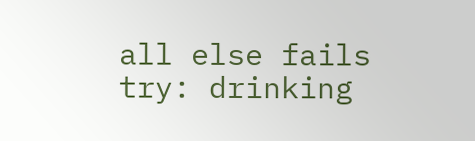all else fails try: drinking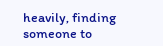heavily, finding someone to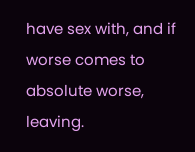have sex with, and if worse comes to absolute worse, leaving.